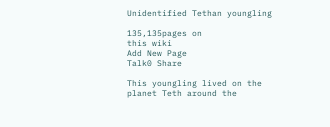Unidentified Tethan youngling

135,135pages on
this wiki
Add New Page
Talk0 Share

This youngling lived on the planet Teth around the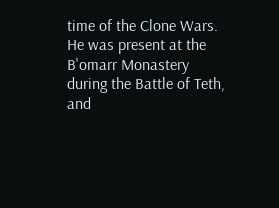time of the Clone Wars. He was present at the B'omarr Monastery during the Battle of Teth, and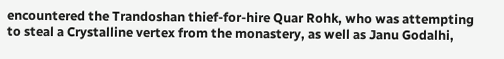encountered the Trandoshan thief-for-hire Quar Rohk, who was attempting to steal a Crystalline vertex from the monastery, as well as Janu Godalhi,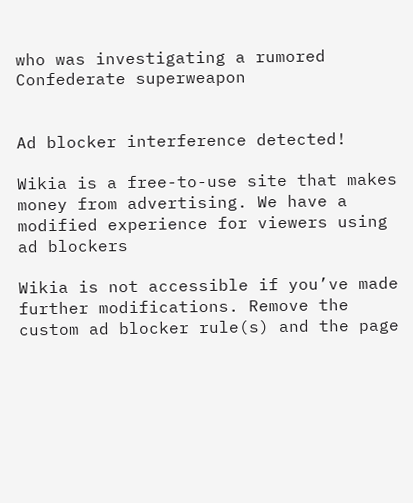who was investigating a rumored Confederate superweapon


Ad blocker interference detected!

Wikia is a free-to-use site that makes money from advertising. We have a modified experience for viewers using ad blockers

Wikia is not accessible if you’ve made further modifications. Remove the custom ad blocker rule(s) and the page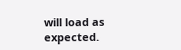will load as expected.